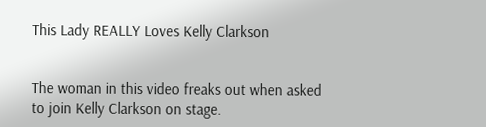This Lady REALLY Loves Kelly Clarkson


The woman in this video freaks out when asked to join Kelly Clarkson on stage.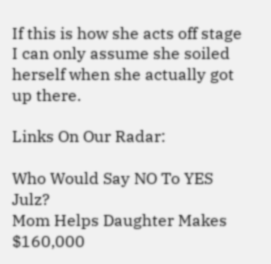If this is how she acts off stage I can only assume she soiled herself when she actually got up there.

Links On Our Radar:

Who Would Say NO To YES Julz?
Mom Helps Daughter Makes $160,000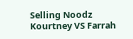Selling Noodz
Kourtney VS Farrah